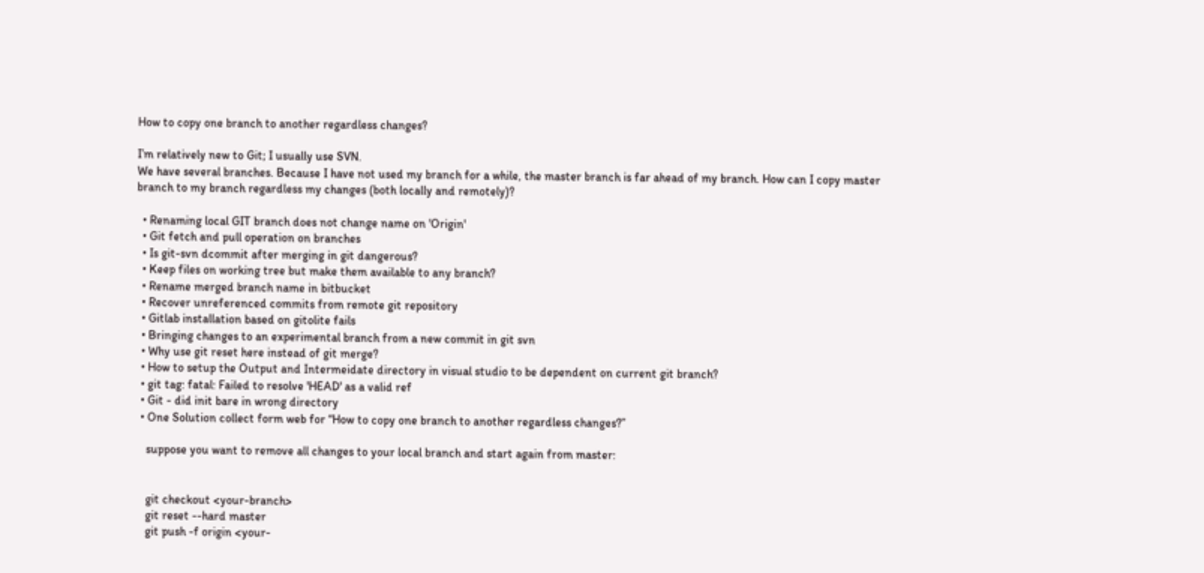How to copy one branch to another regardless changes?

I’m relatively new to Git; I usually use SVN.
We have several branches. Because I have not used my branch for a while, the master branch is far ahead of my branch. How can I copy master branch to my branch regardless my changes (both locally and remotely)?

  • Renaming local GIT branch does not change name on 'Origin'
  • Git fetch and pull operation on branches
  • Is git-svn dcommit after merging in git dangerous?
  • Keep files on working tree but make them available to any branch?
  • Rename merged branch name in bitbucket
  • Recover unreferenced commits from remote git repository
  • Gitlab installation based on gitolite fails
  • Bringing changes to an experimental branch from a new commit in git svn
  • Why use git reset here instead of git merge?
  • How to setup the Output and Intermeidate directory in visual studio to be dependent on current git branch?
  • git tag: fatal: Failed to resolve 'HEAD' as a valid ref
  • Git - did init bare in wrong directory
  • One Solution collect form web for “How to copy one branch to another regardless changes?”

    suppose you want to remove all changes to your local branch and start again from master:


    git checkout <your-branch>
    git reset --hard master
    git push -f origin <your-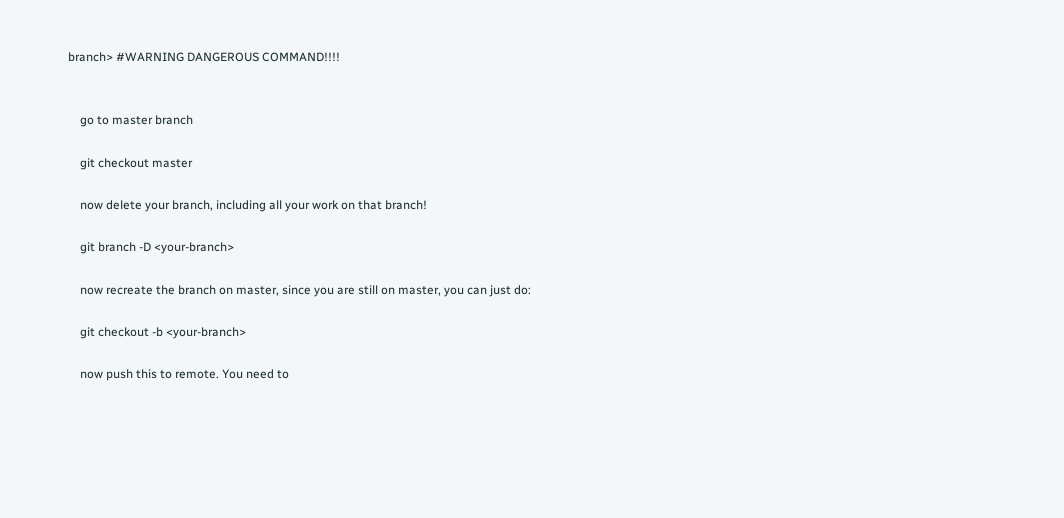branch> #WARNING DANGEROUS COMMAND!!!!


    go to master branch

    git checkout master

    now delete your branch, including all your work on that branch!

    git branch -D <your-branch>

    now recreate the branch on master, since you are still on master, you can just do:

    git checkout -b <your-branch>

    now push this to remote. You need to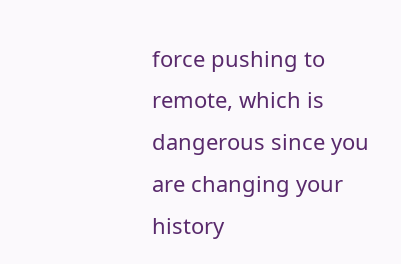force pushing to remote, which is dangerous since you are changing your history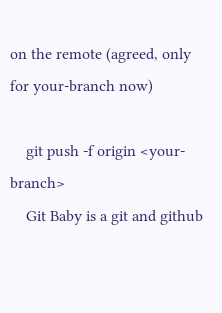on the remote (agreed, only for your-branch now)

    git push -f origin <your-branch>
    Git Baby is a git and github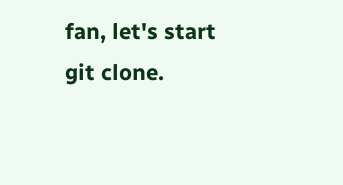fan, let's start git clone.